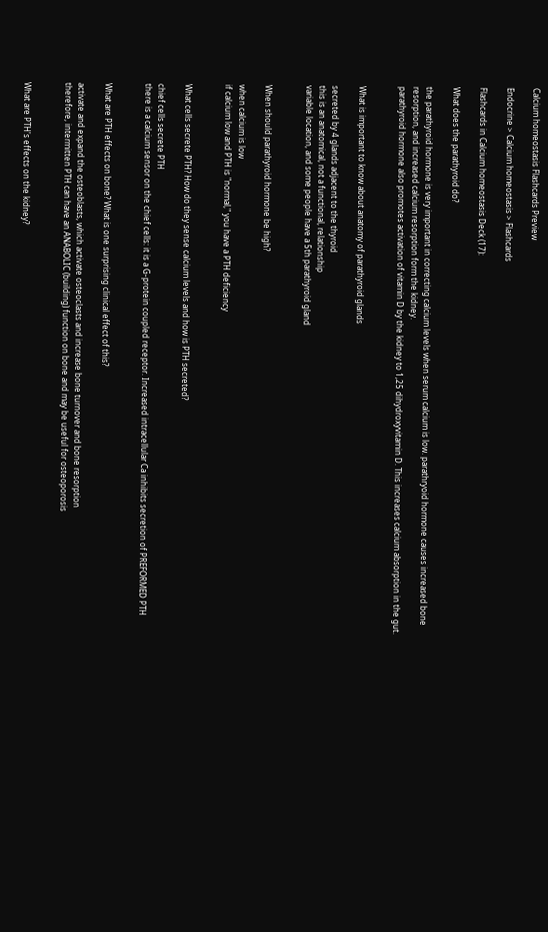Calcium homeostasis Flashcards Preview

Endocrine > Calcium homeostasis > Flashcards

Flashcards in Calcium homeostasis Deck (17):

What does the parathyroid do?

the parathyroid hormone is very important in correcting calcium levels when serum calcium is low. parathryoid hormone causes increased bone resorption, and increased calcium resorption form the kidney.
parathyroid hormone also promotes activation of vitamin D by the kidney to 1,25 dihydroxyvitamin D. This increases calcium absorption in the gut.


What is important to know about anatomy of parathyroid glands

secreted by 4 glands adjacent to the thyroid
this is an anatomical, not a functional, relationship
variable location, and some people have a 5th parathyroid gland


When should parathyroid hormone be high?

when calcium is low
if calcium low and PTH is "normal," you have a PTH deficiency


What cells secrete PTH? How do they sense calcium levels and how is PTH secreted?

chief cells secrete PTH
there is a calcium sensor on the chief cells: it is a G-protein coupled receptor. Increased intracellular Ca inhibits secretion of PREFORMED PTH


What are PTH effects on bone? What is one surprising clinical effect of this?

activate and expand the osteoblasts, which activate osteoclasts and increase bone turnover and bone resorption
therefore, intermitten PTH can have an ANABOLIC (building) function on bone and may be useful for osteoporosis


What are PTH's effects on the kidney?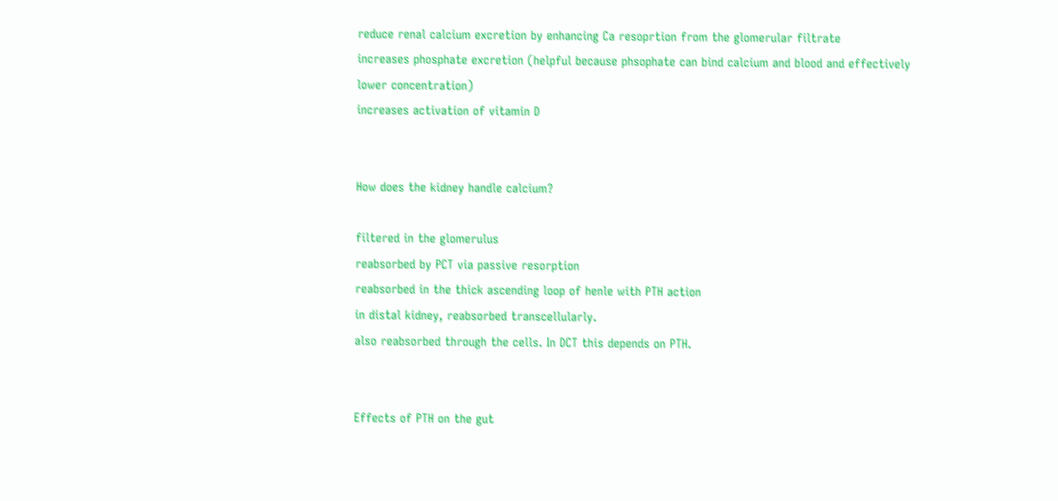reduce renal calcium excretion by enhancing Ca resoprtion from the glomerular filtrate
increases phosphate excretion (helpful because phsophate can bind calcium and blood and effectively lower concentration)
increases activation of vitamin D


How does the kidney handle calcium?

filtered in the glomerulus
reabsorbed by PCT via passive resorption
reabsorbed in the thick ascending loop of henle with PTH action
in distal kidney, reabsorbed transcellularly.
also reabsorbed through the cells. In DCT this depends on PTH.


Effects of PTH on the gut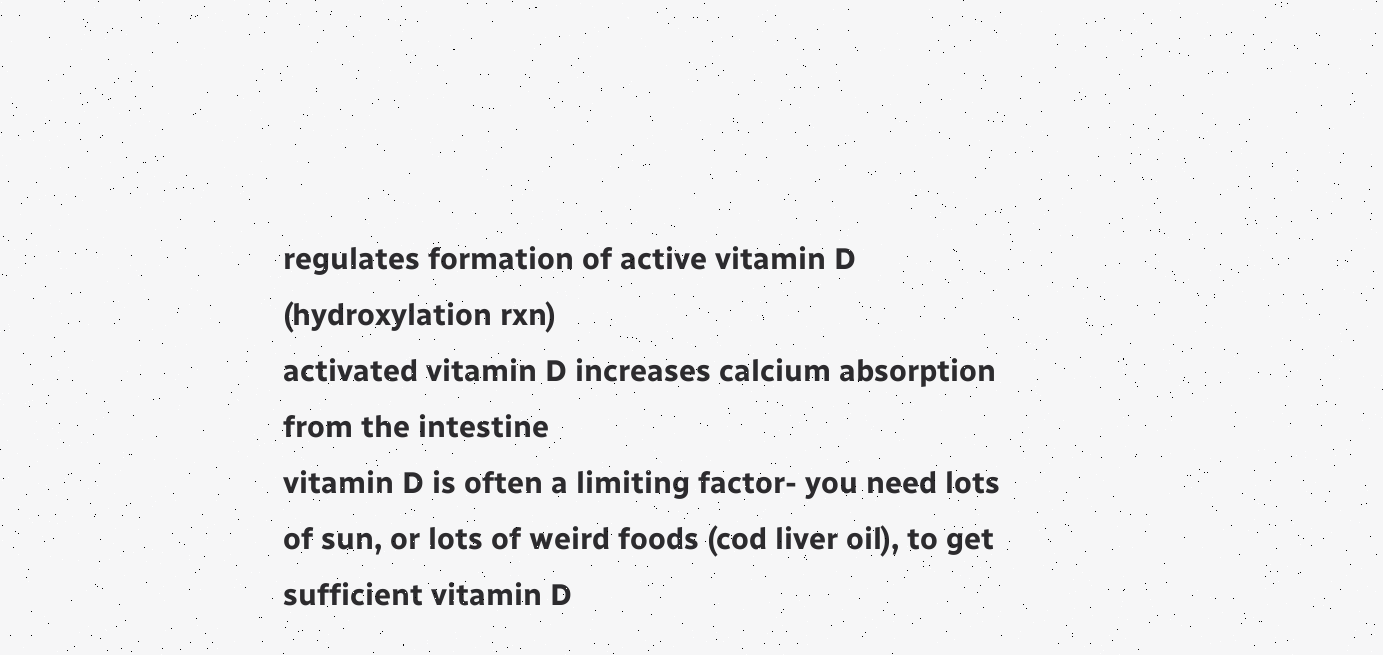regulates formation of active vitamin D (hydroxylation rxn)
activated vitamin D increases calcium absorption from the intestine
vitamin D is often a limiting factor- you need lots of sun, or lots of weird foods (cod liver oil), to get sufficient vitamin D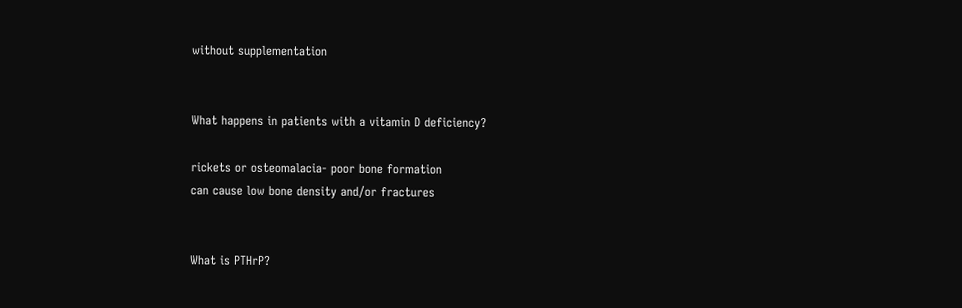without supplementation


What happens in patients with a vitamin D deficiency?

rickets or osteomalacia- poor bone formation
can cause low bone density and/or fractures


What is PTHrP?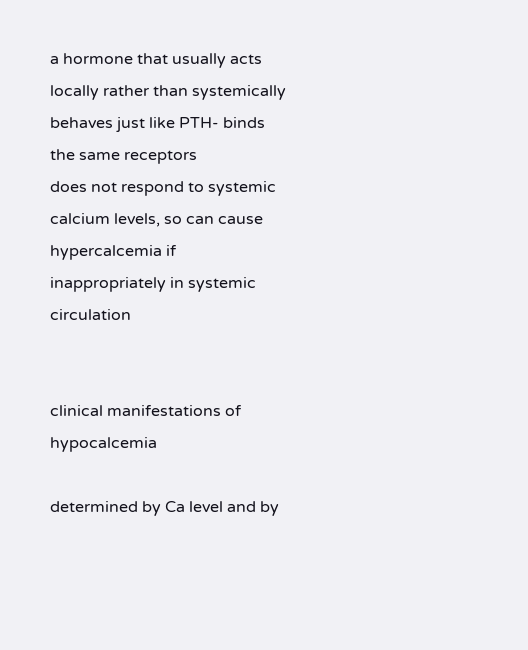a hormone that usually acts locally rather than systemically
behaves just like PTH- binds the same receptors
does not respond to systemic calcium levels, so can cause hypercalcemia if inappropriately in systemic circulation


clinical manifestations of hypocalcemia

determined by Ca level and by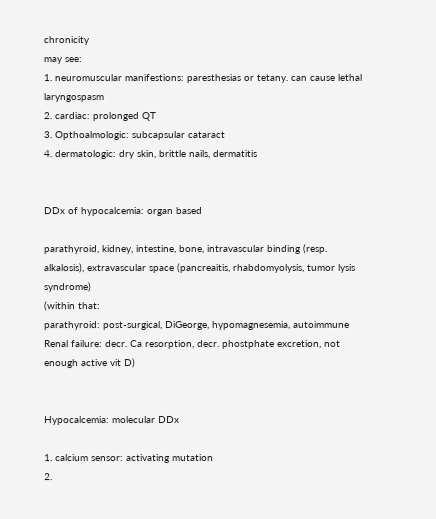chronicity
may see:
1. neuromuscular manifestions: paresthesias or tetany. can cause lethal laryngospasm
2. cardiac: prolonged QT
3. Opthoalmologic: subcapsular cataract
4. dermatologic: dry skin, brittle nails, dermatitis


DDx of hypocalcemia: organ based

parathyroid, kidney, intestine, bone, intravascular binding (resp. alkalosis), extravascular space (pancreaitis, rhabdomyolysis, tumor lysis syndrome)
(within that:
parathyroid: post-surgical, DiGeorge, hypomagnesemia, autoimmune
Renal failure: decr. Ca resorption, decr. phostphate excretion, not enough active vit D)


Hypocalcemia: molecular DDx

1. calcium sensor: activating mutation
2.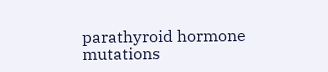parathyroid hormone mutations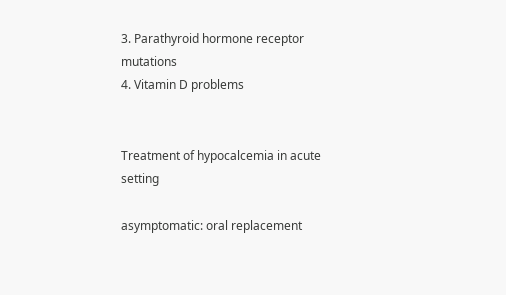3. Parathyroid hormone receptor mutations
4. Vitamin D problems


Treatment of hypocalcemia in acute setting

asymptomatic: oral replacement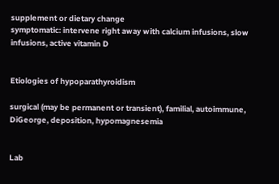supplement or dietary change
symptomatic: intervene right away with calcium infusions, slow infusions, active vitamin D


Etiologies of hypoparathyroidism

surgical (may be permanent or transient), familial, autoimmune, DiGeorge, deposition, hypomagnesemia


Lab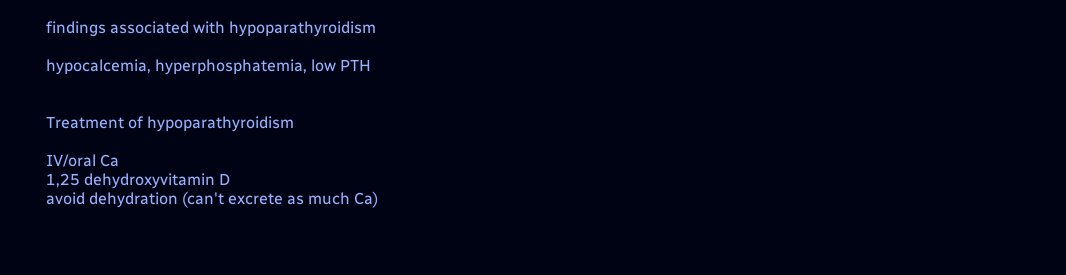findings associated with hypoparathyroidism

hypocalcemia, hyperphosphatemia, low PTH


Treatment of hypoparathyroidism

IV/oral Ca
1,25 dehydroxyvitamin D
avoid dehydration (can't excrete as much Ca)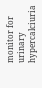monitor for urinary hypercalciuria